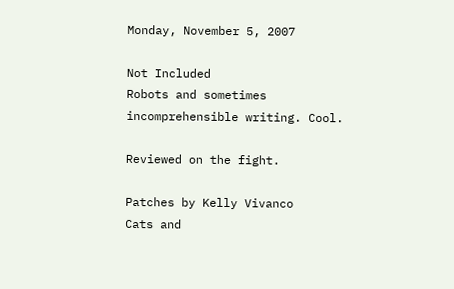Monday, November 5, 2007

Not Included
Robots and sometimes incomprehensible writing. Cool.

Reviewed on the fight.

Patches by Kelly Vivanco
Cats and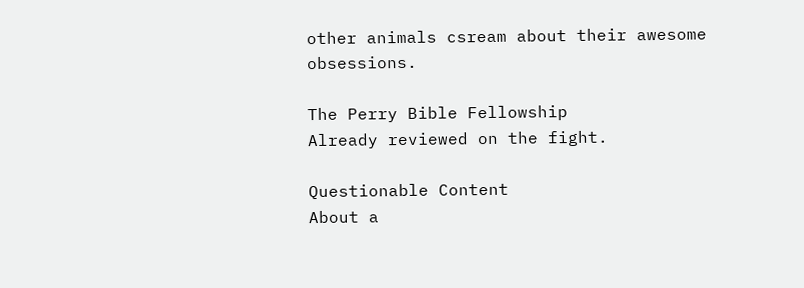other animals csream about their awesome obsessions.

The Perry Bible Fellowship
Already reviewed on the fight.

Questionable Content
About a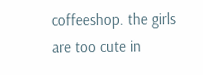coffeeshop. the girls are too cute in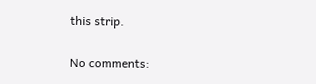this strip.

No comments: